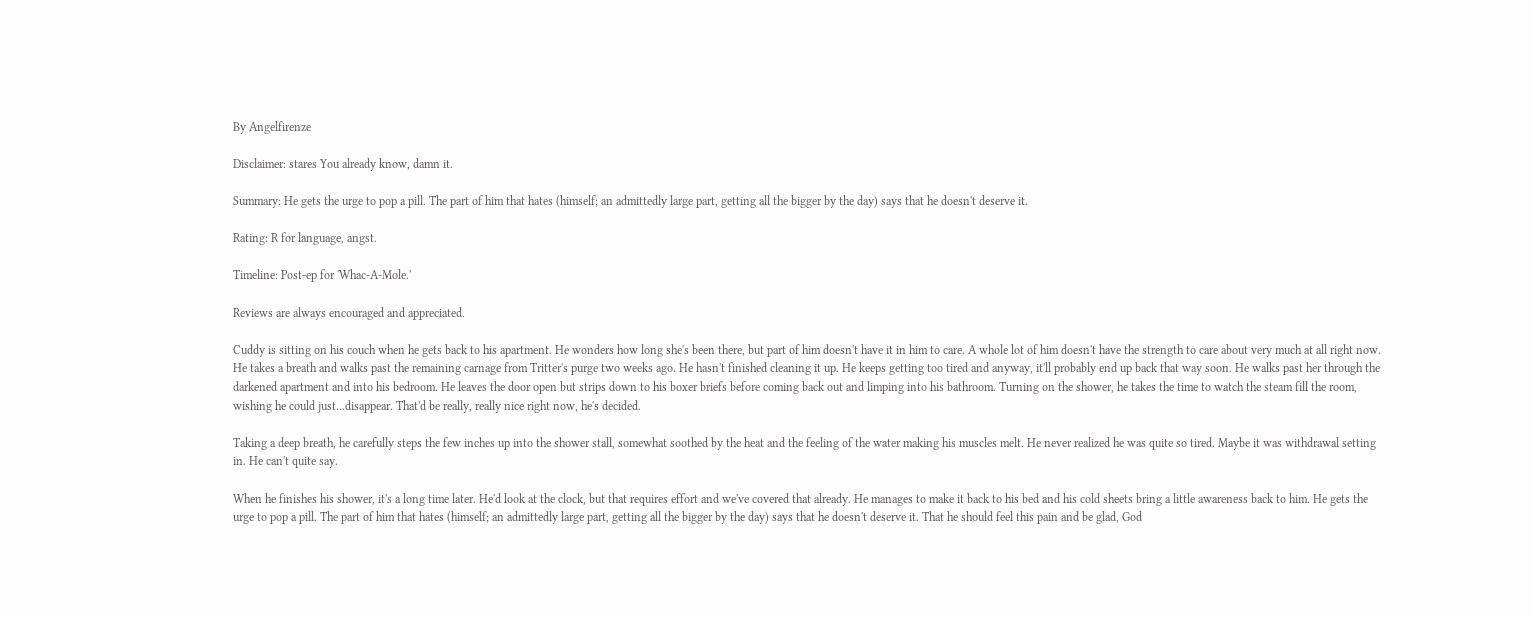By Angelfirenze

Disclaimer: stares You already know, damn it.

Summary: He gets the urge to pop a pill. The part of him that hates (himself; an admittedly large part, getting all the bigger by the day) says that he doesn't deserve it.

Rating: R for language, angst.

Timeline: Post-ep for 'Whac-A-Mole.'

Reviews are always encouraged and appreciated.

Cuddy is sitting on his couch when he gets back to his apartment. He wonders how long she's been there, but part of him doesn't have it in him to care. A whole lot of him doesn't have the strength to care about very much at all right now. He takes a breath and walks past the remaining carnage from Tritter's purge two weeks ago. He hasn't finished cleaning it up. He keeps getting too tired and anyway, it'll probably end up back that way soon. He walks past her through the darkened apartment and into his bedroom. He leaves the door open but strips down to his boxer briefs before coming back out and limping into his bathroom. Turning on the shower, he takes the time to watch the steam fill the room, wishing he could just…disappear. That'd be really, really nice right now, he's decided.

Taking a deep breath, he carefully steps the few inches up into the shower stall, somewhat soothed by the heat and the feeling of the water making his muscles melt. He never realized he was quite so tired. Maybe it was withdrawal setting in. He can't quite say.

When he finishes his shower, it's a long time later. He'd look at the clock, but that requires effort and we've covered that already. He manages to make it back to his bed and his cold sheets bring a little awareness back to him. He gets the urge to pop a pill. The part of him that hates (himself; an admittedly large part, getting all the bigger by the day) says that he doesn't deserve it. That he should feel this pain and be glad, God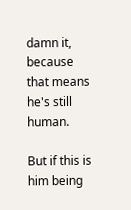damn it, because that means he's still human.

But if this is him being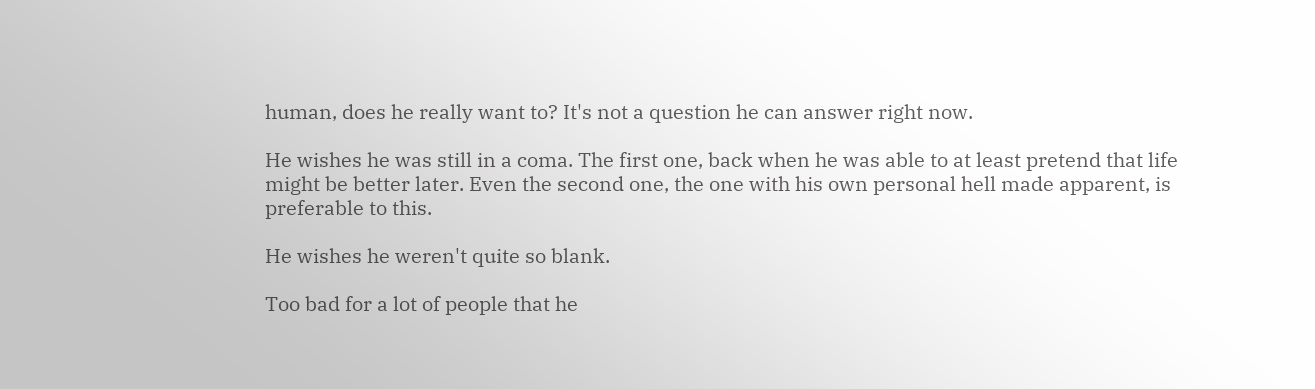human, does he really want to? It's not a question he can answer right now.

He wishes he was still in a coma. The first one, back when he was able to at least pretend that life might be better later. Even the second one, the one with his own personal hell made apparent, is preferable to this.

He wishes he weren't quite so blank.

Too bad for a lot of people that he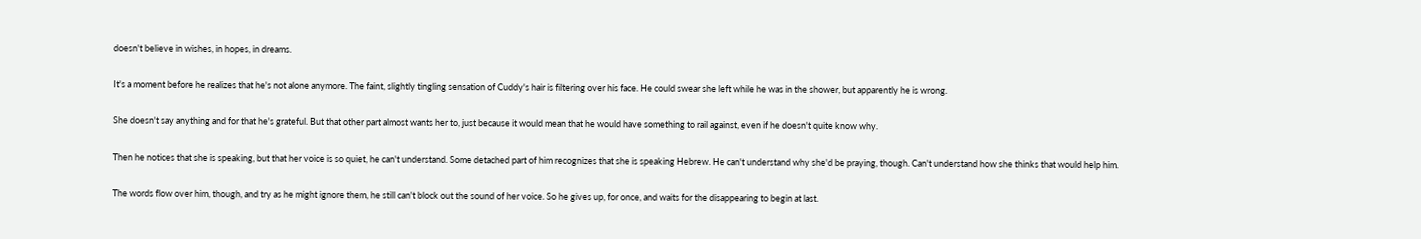doesn't believe in wishes, in hopes, in dreams.

It's a moment before he realizes that he's not alone anymore. The faint, slightly tingling sensation of Cuddy's hair is filtering over his face. He could swear she left while he was in the shower, but apparently he is wrong.

She doesn't say anything and for that he's grateful. But that other part almost wants her to, just because it would mean that he would have something to rail against, even if he doesn't quite know why.

Then he notices that she is speaking, but that her voice is so quiet, he can't understand. Some detached part of him recognizes that she is speaking Hebrew. He can't understand why she'd be praying, though. Can't understand how she thinks that would help him.

The words flow over him, though, and try as he might ignore them, he still can't block out the sound of her voice. So he gives up, for once, and waits for the disappearing to begin at last.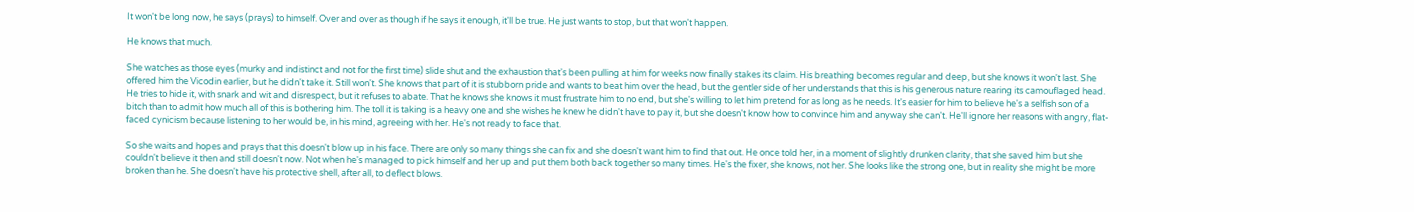It won't be long now, he says (prays) to himself. Over and over as though if he says it enough, it'll be true. He just wants to stop, but that won't happen.

He knows that much.

She watches as those eyes (murky and indistinct and not for the first time) slide shut and the exhaustion that's been pulling at him for weeks now finally stakes its claim. His breathing becomes regular and deep, but she knows it won't last. She offered him the Vicodin earlier, but he didn't take it. Still won't. She knows that part of it is stubborn pride and wants to beat him over the head, but the gentler side of her understands that this is his generous nature rearing its camouflaged head. He tries to hide it, with snark and wit and disrespect, but it refuses to abate. That he knows she knows it must frustrate him to no end, but she's willing to let him pretend for as long as he needs. It's easier for him to believe he's a selfish son of a bitch than to admit how much all of this is bothering him. The toll it is taking is a heavy one and she wishes he knew he didn't have to pay it, but she doesn't know how to convince him and anyway she can't. He'll ignore her reasons with angry, flat-faced cynicism because listening to her would be, in his mind, agreeing with her. He's not ready to face that.

So she waits and hopes and prays that this doesn't blow up in his face. There are only so many things she can fix and she doesn't want him to find that out. He once told her, in a moment of slightly drunken clarity, that she saved him but she couldn't believe it then and still doesn't now. Not when he's managed to pick himself and her up and put them both back together so many times. He's the fixer, she knows, not her. She looks like the strong one, but in reality she might be more broken than he. She doesn't have his protective shell, after all, to deflect blows.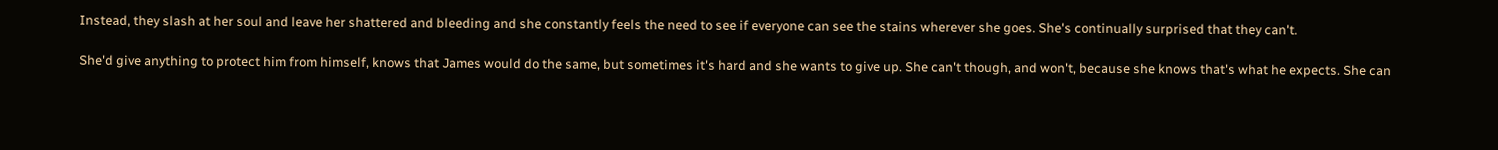Instead, they slash at her soul and leave her shattered and bleeding and she constantly feels the need to see if everyone can see the stains wherever she goes. She's continually surprised that they can't.

She'd give anything to protect him from himself, knows that James would do the same, but sometimes it's hard and she wants to give up. She can't though, and won't, because she knows that's what he expects. She can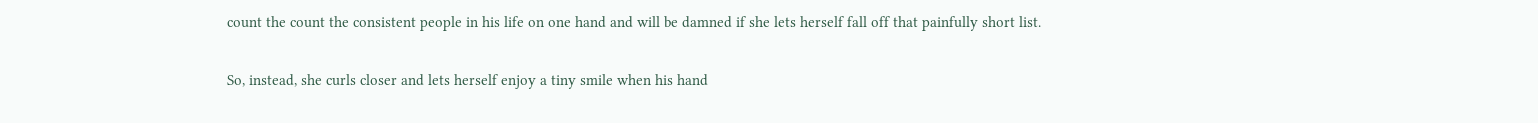count the count the consistent people in his life on one hand and will be damned if she lets herself fall off that painfully short list.

So, instead, she curls closer and lets herself enjoy a tiny smile when his hand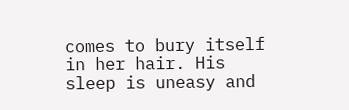comes to bury itself in her hair. His sleep is uneasy and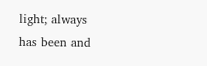light; always has been and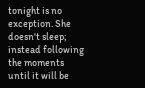tonight is no exception. She doesn't sleep; instead following the moments until it will be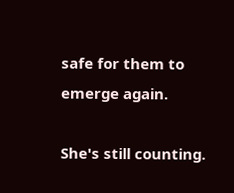safe for them to emerge again.

She's still counting.